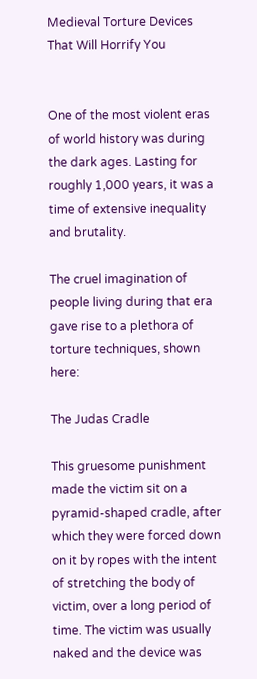Medieval Torture Devices That Will Horrify You


One of the most violent eras of world history was during the dark ages. Lasting for roughly 1,000 years, it was a time of extensive inequality and brutality.

The cruel imagination of people living during that era gave rise to a plethora of torture techniques, shown here:

The Judas Cradle

This gruesome punishment made the victim sit on a pyramid-shaped cradle, after which they were forced down on it by ropes with the intent of stretching the body of victim, over a long period of time. The victim was usually naked and the device was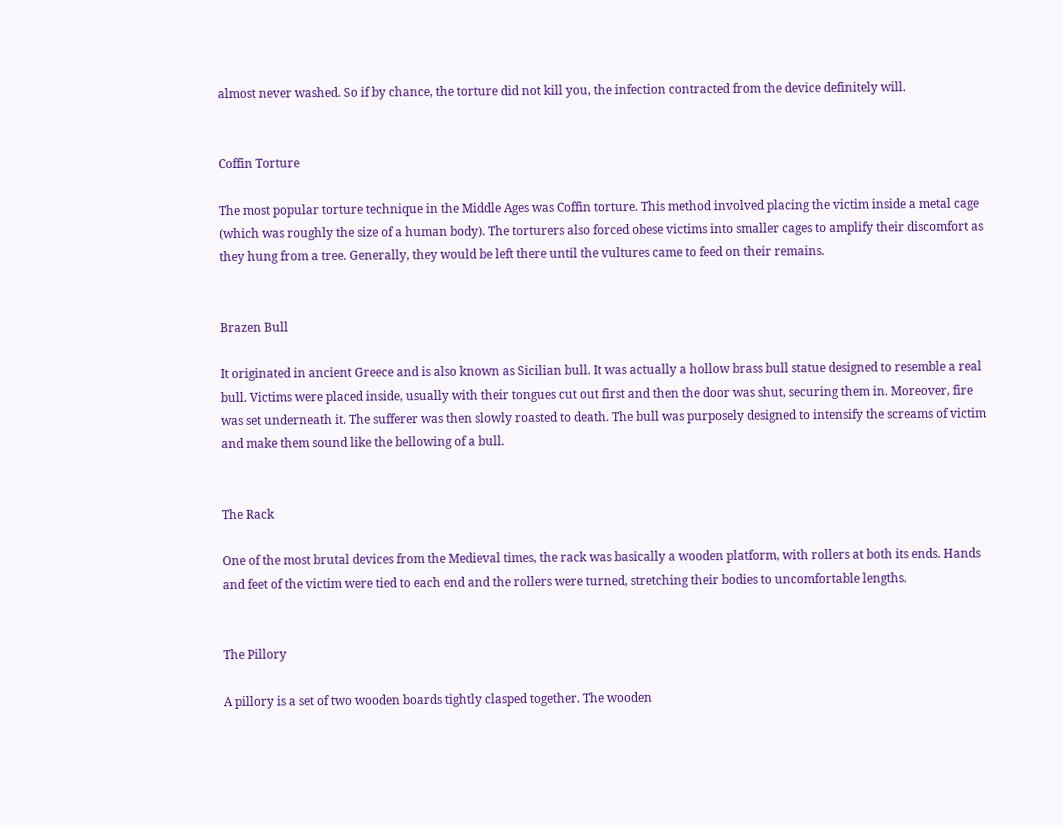almost never washed. So if by chance, the torture did not kill you, the infection contracted from the device definitely will.


Coffin Torture

The most popular torture technique in the Middle Ages was Coffin torture. This method involved placing the victim inside a metal cage (which was roughly the size of a human body). The torturers also forced obese victims into smaller cages to amplify their discomfort as they hung from a tree. Generally, they would be left there until the vultures came to feed on their remains.


Brazen Bull

It originated in ancient Greece and is also known as Sicilian bull. It was actually a hollow brass bull statue designed to resemble a real bull. Victims were placed inside, usually with their tongues cut out first and then the door was shut, securing them in. Moreover, fire was set underneath it. The sufferer was then slowly roasted to death. The bull was purposely designed to intensify the screams of victim and make them sound like the bellowing of a bull.


The Rack

One of the most brutal devices from the Medieval times, the rack was basically a wooden platform, with rollers at both its ends. Hands and feet of the victim were tied to each end and the rollers were turned, stretching their bodies to uncomfortable lengths.


The Pillory

A pillory is a set of two wooden boards tightly clasped together. The wooden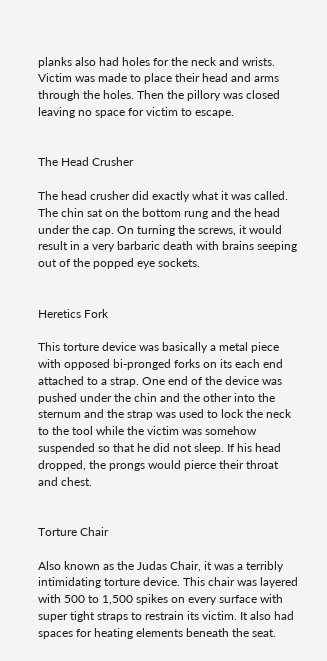planks also had holes for the neck and wrists. Victim was made to place their head and arms through the holes. Then the pillory was closed leaving no space for victim to escape.


The Head Crusher

The head crusher did exactly what it was called. The chin sat on the bottom rung and the head under the cap. On turning the screws, it would result in a very barbaric death with brains seeping out of the popped eye sockets.


Heretics Fork

This torture device was basically a metal piece with opposed bi-pronged forks on its each end attached to a strap. One end of the device was pushed under the chin and the other into the sternum and the strap was used to lock the neck to the tool while the victim was somehow suspended so that he did not sleep. If his head dropped, the prongs would pierce their throat and chest.


Torture Chair

Also known as the Judas Chair, it was a terribly intimidating torture device. This chair was layered with 500 to 1,500 spikes on every surface with super tight straps to restrain its victim. It also had spaces for heating elements beneath the seat.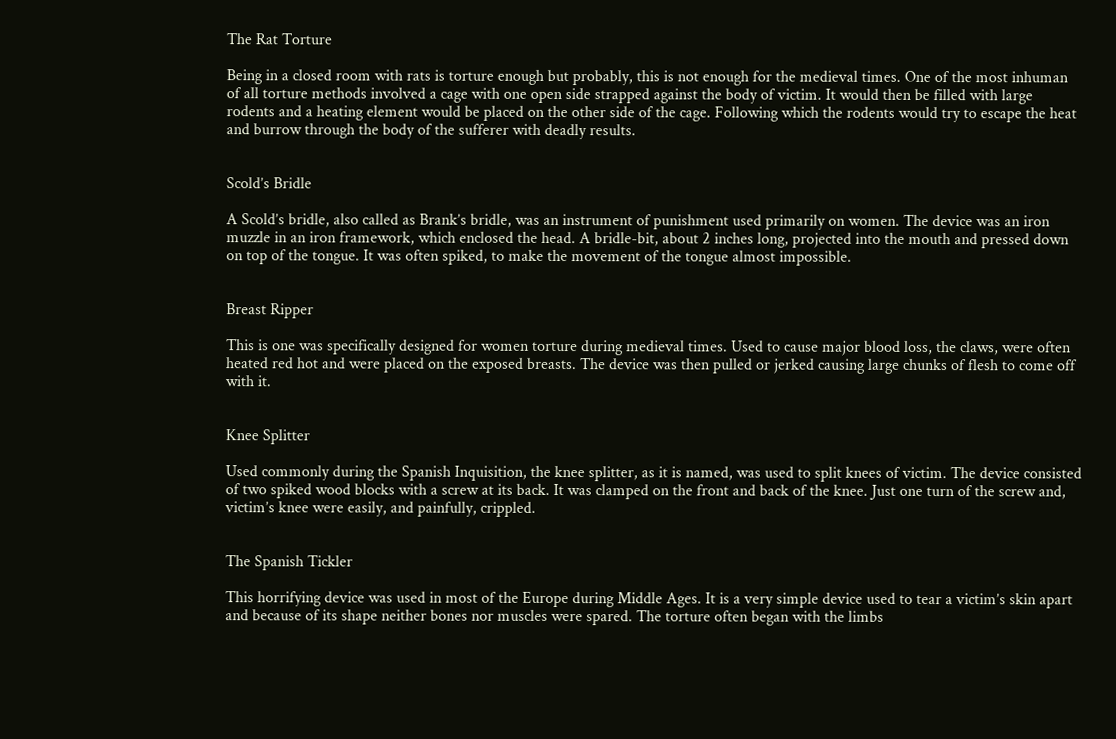The Rat Torture

Being in a closed room with rats is torture enough but probably, this is not enough for the medieval times. One of the most inhuman of all torture methods involved a cage with one open side strapped against the body of victim. It would then be filled with large rodents and a heating element would be placed on the other side of the cage. Following which the rodents would try to escape the heat and burrow through the body of the sufferer with deadly results.


Scold’s Bridle

A Scold’s bridle, also called as Brank’s bridle, was an instrument of punishment used primarily on women. The device was an iron muzzle in an iron framework, which enclosed the head. A bridle-bit, about 2 inches long, projected into the mouth and pressed down on top of the tongue. It was often spiked, to make the movement of the tongue almost impossible.


Breast Ripper

This is one was specifically designed for women torture during medieval times. Used to cause major blood loss, the claws, were often heated red hot and were placed on the exposed breasts. The device was then pulled or jerked causing large chunks of flesh to come off with it.


Knee Splitter

Used commonly during the Spanish Inquisition, the knee splitter, as it is named, was used to split knees of victim. The device consisted of two spiked wood blocks with a screw at its back. It was clamped on the front and back of the knee. Just one turn of the screw and, victim’s knee were easily, and painfully, crippled.


The Spanish Tickler

This horrifying device was used in most of the Europe during Middle Ages. It is a very simple device used to tear a victim’s skin apart and because of its shape neither bones nor muscles were spared. The torture often began with the limbs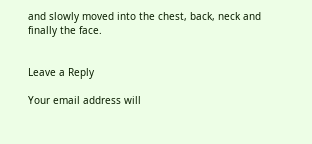and slowly moved into the chest, back, neck and finally the face.


Leave a Reply

Your email address will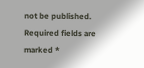not be published. Required fields are marked *